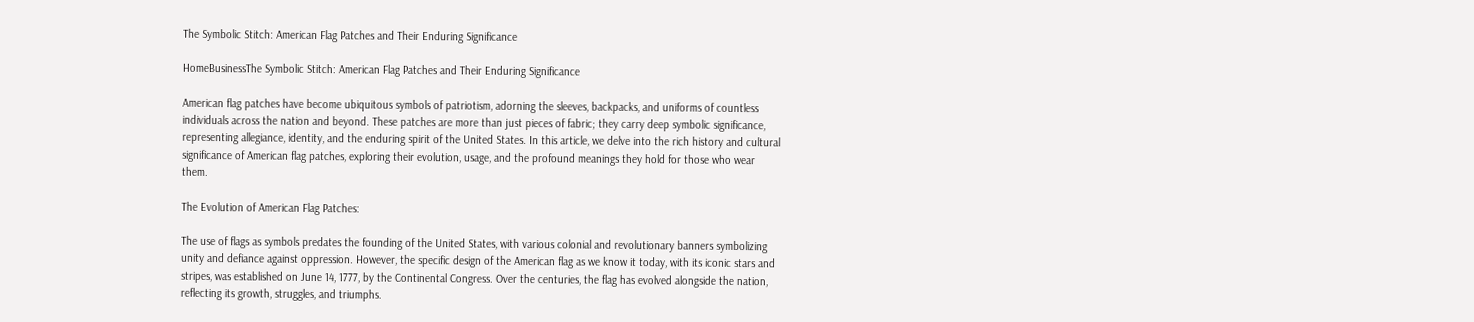The Symbolic Stitch: American Flag Patches and Their Enduring Significance

HomeBusinessThe Symbolic Stitch: American Flag Patches and Their Enduring Significance

American flag patches have become ubiquitous symbols of patriotism, adorning the sleeves, backpacks, and uniforms of countless individuals across the nation and beyond. These patches are more than just pieces of fabric; they carry deep symbolic significance, representing allegiance, identity, and the enduring spirit of the United States. In this article, we delve into the rich history and cultural significance of American flag patches, exploring their evolution, usage, and the profound meanings they hold for those who wear them.

The Evolution of American Flag Patches:

The use of flags as symbols predates the founding of the United States, with various colonial and revolutionary banners symbolizing unity and defiance against oppression. However, the specific design of the American flag as we know it today, with its iconic stars and stripes, was established on June 14, 1777, by the Continental Congress. Over the centuries, the flag has evolved alongside the nation, reflecting its growth, struggles, and triumphs.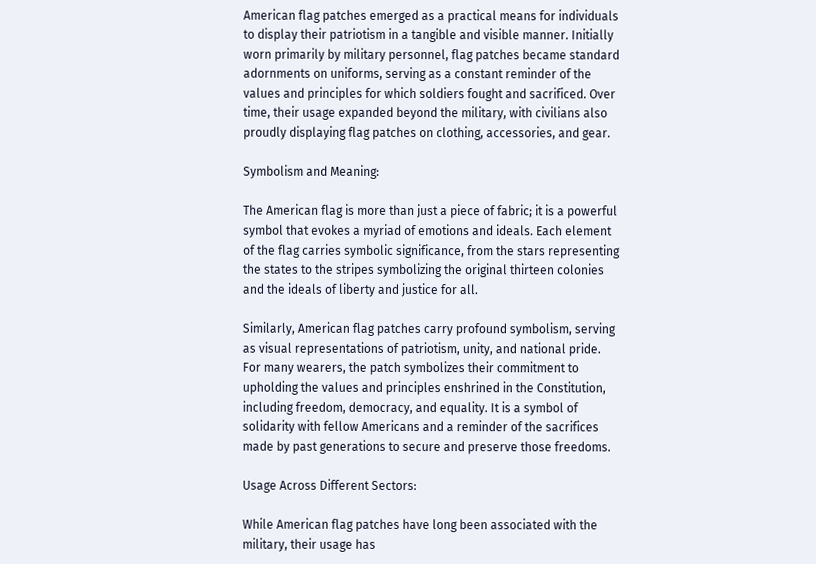American flag patches emerged as a practical means for individuals to display their patriotism in a tangible and visible manner. Initially worn primarily by military personnel, flag patches became standard adornments on uniforms, serving as a constant reminder of the values and principles for which soldiers fought and sacrificed. Over time, their usage expanded beyond the military, with civilians also proudly displaying flag patches on clothing, accessories, and gear.

Symbolism and Meaning:

The American flag is more than just a piece of fabric; it is a powerful symbol that evokes a myriad of emotions and ideals. Each element of the flag carries symbolic significance, from the stars representing the states to the stripes symbolizing the original thirteen colonies and the ideals of liberty and justice for all.

Similarly, American flag patches carry profound symbolism, serving as visual representations of patriotism, unity, and national pride. For many wearers, the patch symbolizes their commitment to upholding the values and principles enshrined in the Constitution, including freedom, democracy, and equality. It is a symbol of solidarity with fellow Americans and a reminder of the sacrifices made by past generations to secure and preserve those freedoms.

Usage Across Different Sectors:

While American flag patches have long been associated with the military, their usage has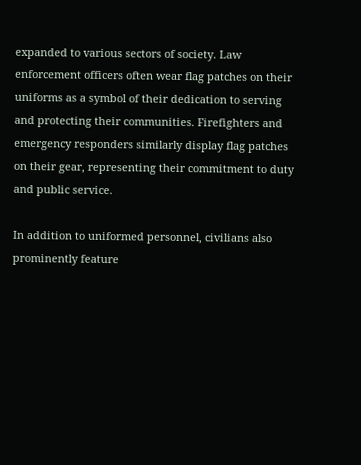expanded to various sectors of society. Law enforcement officers often wear flag patches on their uniforms as a symbol of their dedication to serving and protecting their communities. Firefighters and emergency responders similarly display flag patches on their gear, representing their commitment to duty and public service.

In addition to uniformed personnel, civilians also prominently feature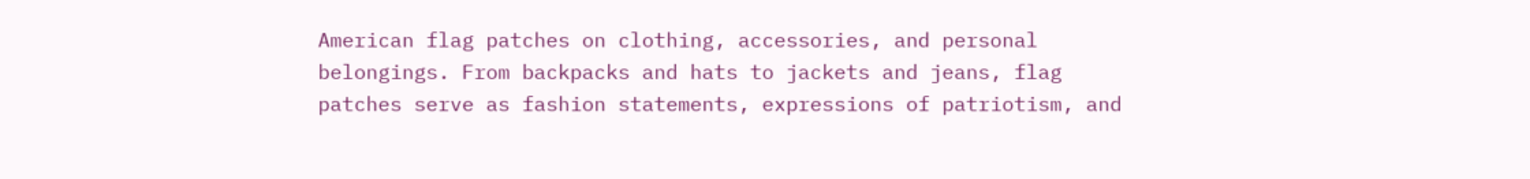American flag patches on clothing, accessories, and personal belongings. From backpacks and hats to jackets and jeans, flag patches serve as fashion statements, expressions of patriotism, and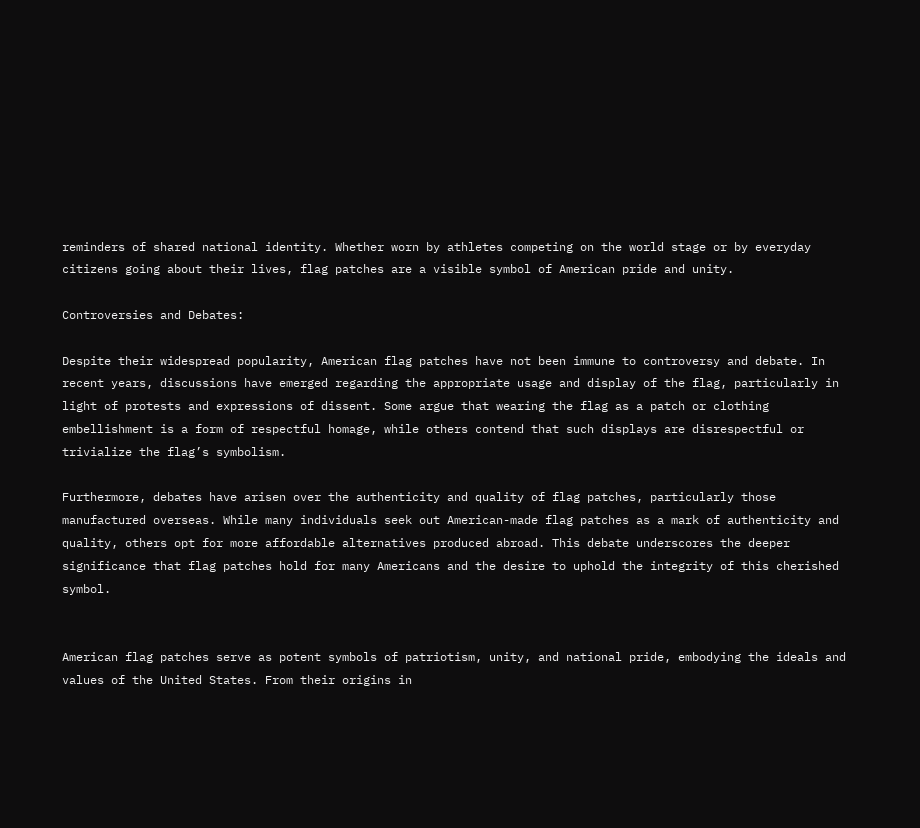reminders of shared national identity. Whether worn by athletes competing on the world stage or by everyday citizens going about their lives, flag patches are a visible symbol of American pride and unity.

Controversies and Debates:

Despite their widespread popularity, American flag patches have not been immune to controversy and debate. In recent years, discussions have emerged regarding the appropriate usage and display of the flag, particularly in light of protests and expressions of dissent. Some argue that wearing the flag as a patch or clothing embellishment is a form of respectful homage, while others contend that such displays are disrespectful or trivialize the flag’s symbolism.

Furthermore, debates have arisen over the authenticity and quality of flag patches, particularly those manufactured overseas. While many individuals seek out American-made flag patches as a mark of authenticity and quality, others opt for more affordable alternatives produced abroad. This debate underscores the deeper significance that flag patches hold for many Americans and the desire to uphold the integrity of this cherished symbol.


American flag patches serve as potent symbols of patriotism, unity, and national pride, embodying the ideals and values of the United States. From their origins in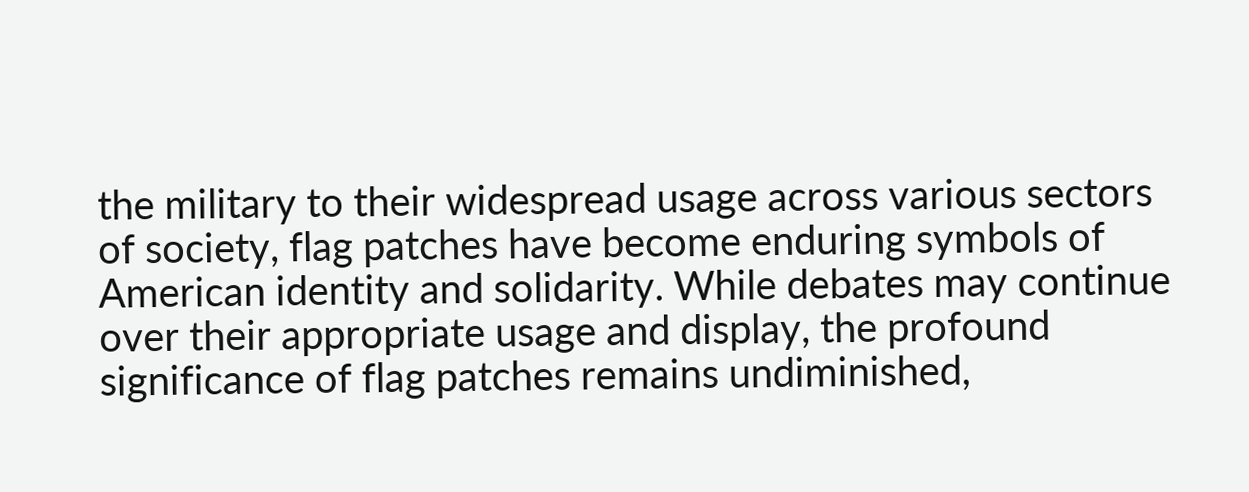the military to their widespread usage across various sectors of society, flag patches have become enduring symbols of American identity and solidarity. While debates may continue over their appropriate usage and display, the profound significance of flag patches remains undiminished,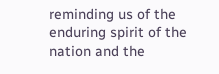reminding us of the enduring spirit of the nation and the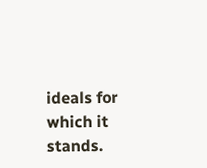ideals for which it stands.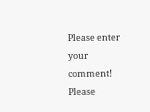Please enter your comment!
Please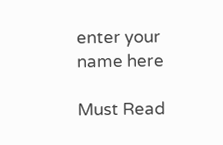enter your name here

Must Read